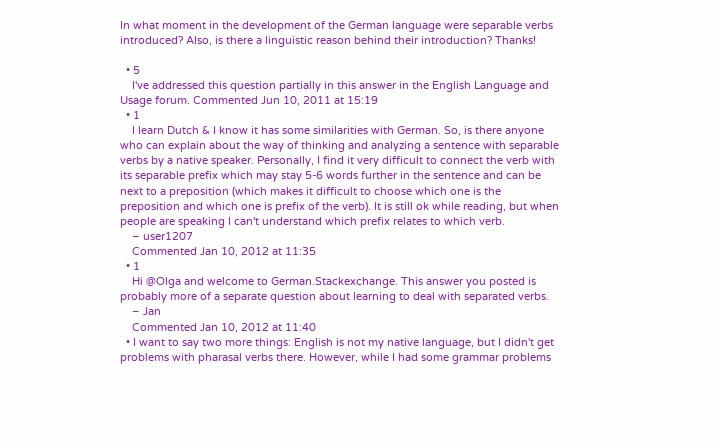In what moment in the development of the German language were separable verbs introduced? Also, is there a linguistic reason behind their introduction? Thanks!

  • 5
    I've addressed this question partially in this answer in the English Language and Usage forum. Commented Jun 10, 2011 at 15:19
  • 1
    I learn Dutch & I know it has some similarities with German. So, is there anyone who can explain about the way of thinking and analyzing a sentence with separable verbs by a native speaker. Personally, I find it very difficult to connect the verb with its separable prefix which may stay 5-6 words further in the sentence and can be next to a preposition (which makes it difficult to choose which one is the preposition and which one is prefix of the verb). It is still ok while reading, but when people are speaking I can't understand which prefix relates to which verb.
    – user1207
    Commented Jan 10, 2012 at 11:35
  • 1
    Hi @Olga and welcome to German.Stackexchange. This answer you posted is probably more of a separate question about learning to deal with separated verbs.
    – Jan
    Commented Jan 10, 2012 at 11:40
  • I want to say two more things: English is not my native language, but I didn't get problems with pharasal verbs there. However, while I had some grammar problems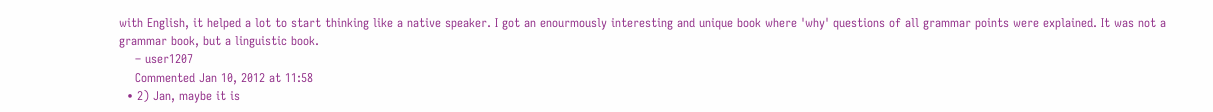with English, it helped a lot to start thinking like a native speaker. I got an enourmously interesting and unique book where 'why' questions of all grammar points were explained. It was not a grammar book, but a linguistic book.
    – user1207
    Commented Jan 10, 2012 at 11:58
  • 2) Jan, maybe it is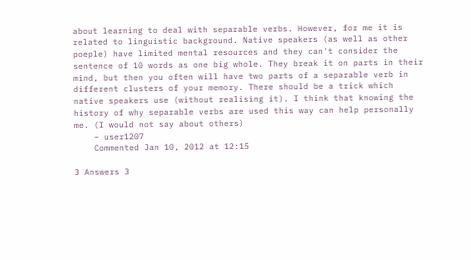about learning to deal with separable verbs. However, for me it is related to linguistic background. Native speakers (as well as other poeple) have limited mental resources and they can't consider the sentence of 10 words as one big whole. They break it on parts in their mind, but then you often will have two parts of a separable verb in different clusters of your memory. There should be a trick which native speakers use (without realising it). I think that knowing the history of why separable verbs are used this way can help personally me. (I would not say about others)
    – user1207
    Commented Jan 10, 2012 at 12:15

3 Answers 3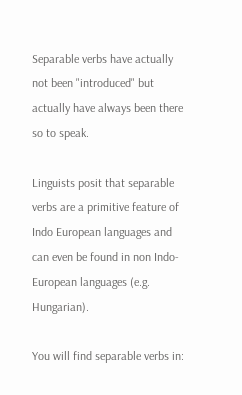Separable verbs have actually not been "introduced" but actually have always been there so to speak.

Linguists posit that separable verbs are a primitive feature of Indo European languages and can even be found in non Indo-European languages (e.g. Hungarian).

You will find separable verbs in: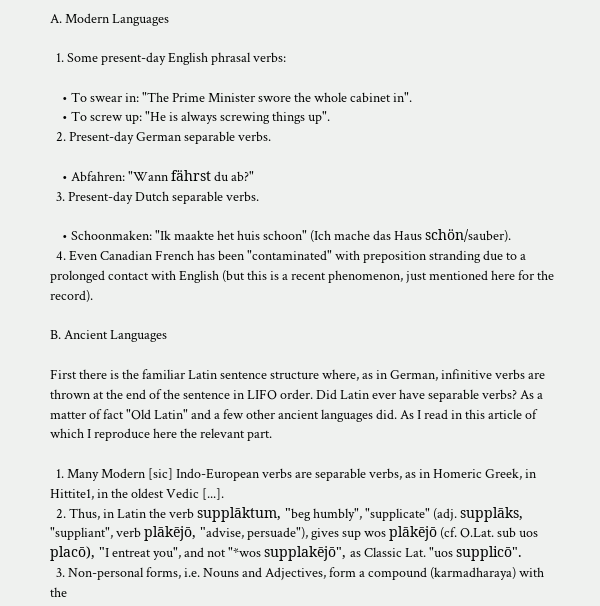A. Modern Languages

  1. Some present-day English phrasal verbs:

    • To swear in: "The Prime Minister swore the whole cabinet in".
    • To screw up: "He is always screwing things up".
  2. Present-day German separable verbs.

    • Abfahren: "Wann fährst du ab?"
  3. Present-day Dutch separable verbs.

    • Schoonmaken: "Ik maakte het huis schoon" (Ich mache das Haus schön/sauber).
  4. Even Canadian French has been "contaminated" with preposition stranding due to a prolonged contact with English (but this is a recent phenomenon, just mentioned here for the record).

B. Ancient Languages

First there is the familiar Latin sentence structure where, as in German, infinitive verbs are thrown at the end of the sentence in LIFO order. Did Latin ever have separable verbs? As a matter of fact "Old Latin" and a few other ancient languages did. As I read in this article of which I reproduce here the relevant part.

  1. Many Modern [sic] Indo-European verbs are separable verbs, as in Homeric Greek, in Hittite1, in the oldest Vedic [...].
  2. Thus, in Latin the verb supplāktum, "beg humbly", "supplicate" (adj. supplāks, "suppliant", verb plākējō, "advise, persuade"), gives sup wos plākējō (cf. O.Lat. sub uos placō), "I entreat you", and not "*wos supplakējō", as Classic Lat. "uos supplicō".
  3. Non-personal forms, i.e. Nouns and Adjectives, form a compound (karmadharaya) with the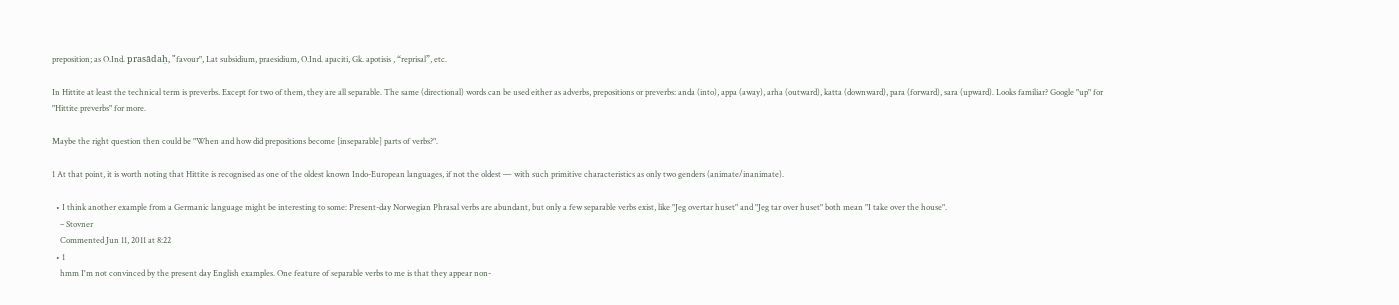preposition; as O.Ind. prasādaḥ, "favour", Lat subsidium, praesidium, O.Ind. apaciti, Gk. apotisis , “reprisal”, etc.

In Hittite at least the technical term is preverbs. Except for two of them, they are all separable. The same (directional) words can be used either as adverbs, prepositions or preverbs: anda (into), appa (away), arha (outward), katta (downward), para (forward), sara (upward). Looks familiar? Google "up" for "Hittite preverbs" for more.

Maybe the right question then could be "When and how did prepositions become [inseparable] parts of verbs?".

1 At that point, it is worth noting that Hittite is recognised as one of the oldest known Indo-European languages, if not the oldest — with such primitive characteristics as only two genders (animate/inanimate).

  • I think another example from a Germanic language might be interesting to some: Present-day Norwegian Phrasal verbs are abundant, but only a few separable verbs exist, like "Jeg overtar huset" and "Jeg tar over huset" both mean "I take over the house".
    – Stovner
    Commented Jun 11, 2011 at 8:22
  • 1
    hmm I'm not convinced by the present day English examples. One feature of separable verbs to me is that they appear non-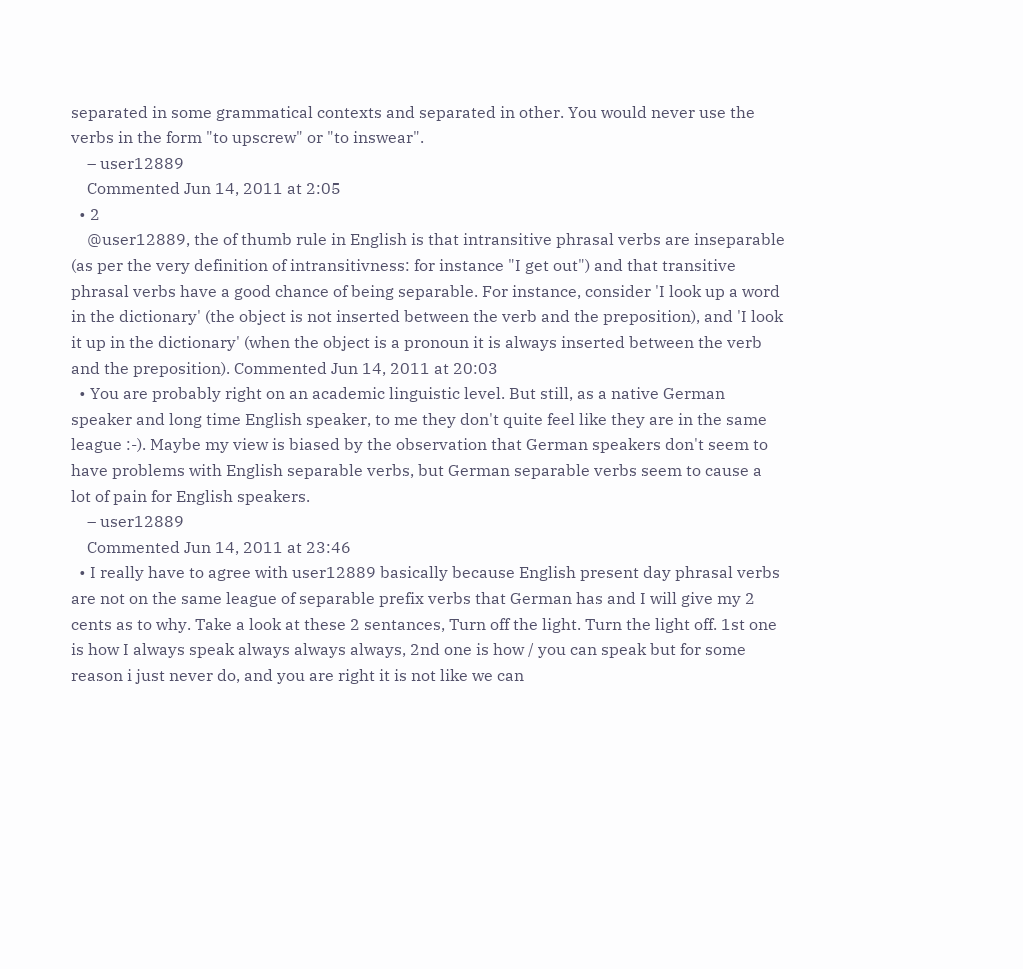separated in some grammatical contexts and separated in other. You would never use the verbs in the form "to upscrew" or "to inswear".
    – user12889
    Commented Jun 14, 2011 at 2:05
  • 2
    @user12889, the of thumb rule in English is that intransitive phrasal verbs are inseparable (as per the very definition of intransitivness: for instance "I get out") and that transitive phrasal verbs have a good chance of being separable. For instance, consider 'I look up a word in the dictionary' (the object is not inserted between the verb and the preposition), and 'I look it up in the dictionary' (when the object is a pronoun it is always inserted between the verb and the preposition). Commented Jun 14, 2011 at 20:03
  • You are probably right on an academic linguistic level. But still, as a native German speaker and long time English speaker, to me they don't quite feel like they are in the same league :-). Maybe my view is biased by the observation that German speakers don't seem to have problems with English separable verbs, but German separable verbs seem to cause a lot of pain for English speakers.
    – user12889
    Commented Jun 14, 2011 at 23:46
  • I really have to agree with user12889 basically because English present day phrasal verbs are not on the same league of separable prefix verbs that German has and I will give my 2 cents as to why. Take a look at these 2 sentances, Turn off the light. Turn the light off. 1st one is how I always speak always always always, 2nd one is how / you can speak but for some reason i just never do, and you are right it is not like we can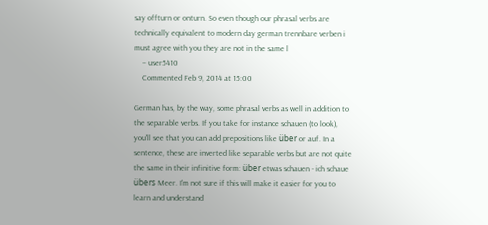say offturn or onturn. So even though our phrasal verbs are technically equivalent to modern day german trennbare verben i must agree with you they are not in the same l
    – user5410
    Commented Feb 9, 2014 at 15:00

German has, by the way, some phrasal verbs as well in addition to the separable verbs. If you take for instance schauen (to look), you'll see that you can add prepositions like über or auf. In a sentence, these are inverted like separable verbs but are not quite the same in their infinitive form: über etwas schauen - ich schaue übers Meer. I'm not sure if this will make it easier for you to learn and understand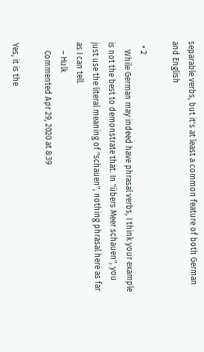separable verbs, but it's at least a common feature of both German and English

  • 2
    While German may indeed have phrasal verbs, I think your example is not the best to demonstrate that. In "übers Meer schauen", you just use the literal meaning of "schauen", nothing phrasal here as far as I can tell.
    – Hulk
    Commented Apr 29, 2020 at 8:39

Yes, it is the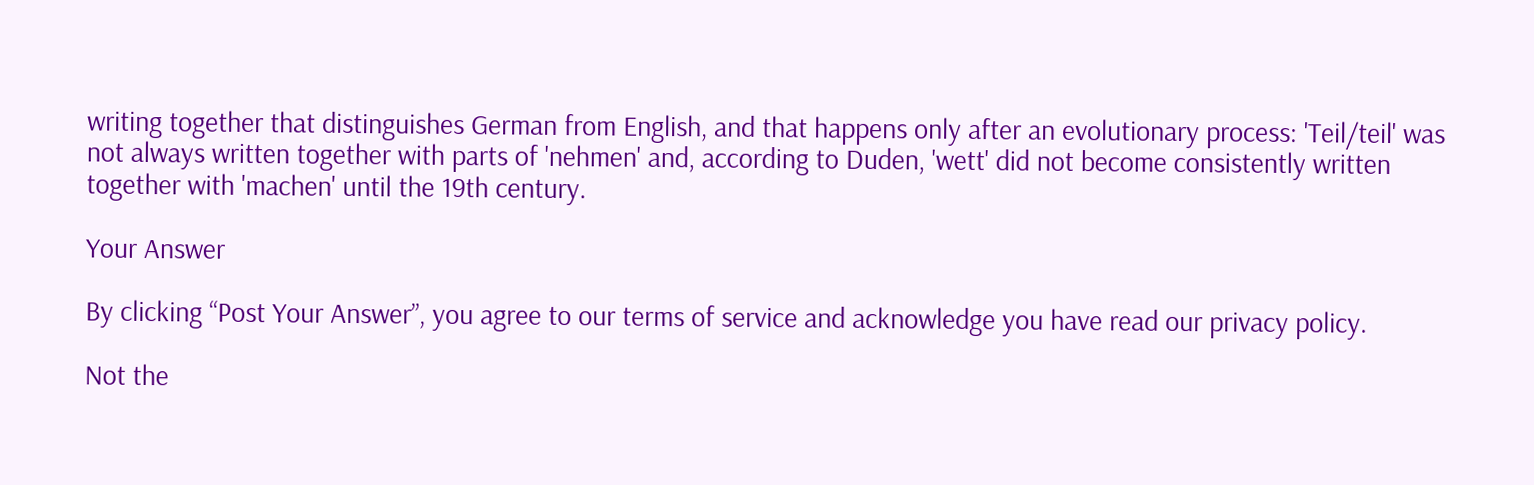writing together that distinguishes German from English, and that happens only after an evolutionary process: 'Teil/teil' was not always written together with parts of 'nehmen' and, according to Duden, 'wett' did not become consistently written together with 'machen' until the 19th century.

Your Answer

By clicking “Post Your Answer”, you agree to our terms of service and acknowledge you have read our privacy policy.

Not the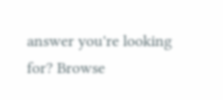answer you're looking for? Browse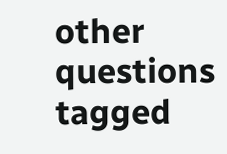other questions tagged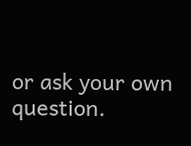or ask your own question.